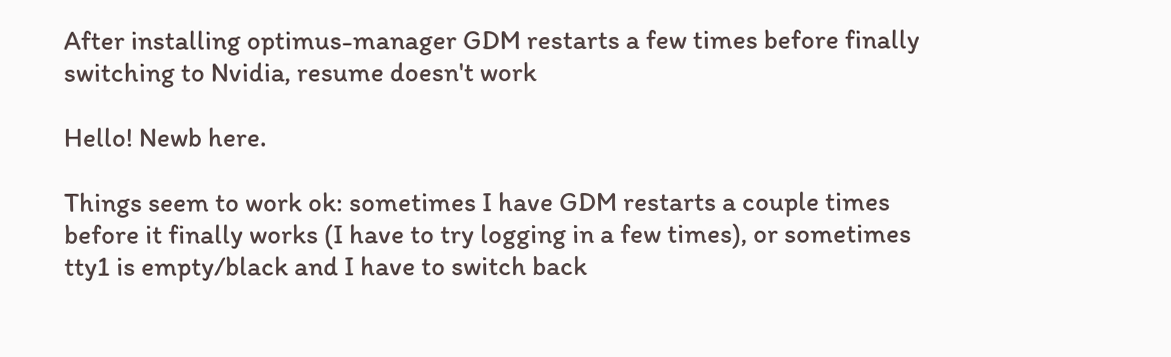After installing optimus-manager GDM restarts a few times before finally switching to Nvidia, resume doesn't work

Hello! Newb here.

Things seem to work ok: sometimes I have GDM restarts a couple times before it finally works (I have to try logging in a few times), or sometimes tty1 is empty/black and I have to switch back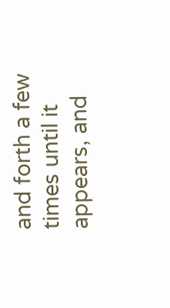and forth a few times until it appears, and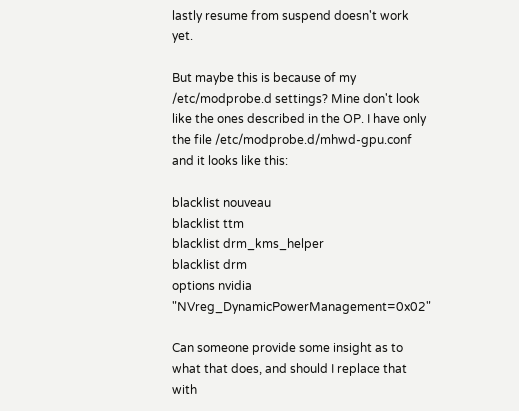lastly resume from suspend doesn't work yet.

But maybe this is because of my /etc/modprobe.d settings? Mine don't look like the ones described in the OP. I have only the file /etc/modprobe.d/mhwd-gpu.conf and it looks like this:

blacklist nouveau
blacklist ttm
blacklist drm_kms_helper
blacklist drm
options nvidia "NVreg_DynamicPowerManagement=0x02"

Can someone provide some insight as to what that does, and should I replace that with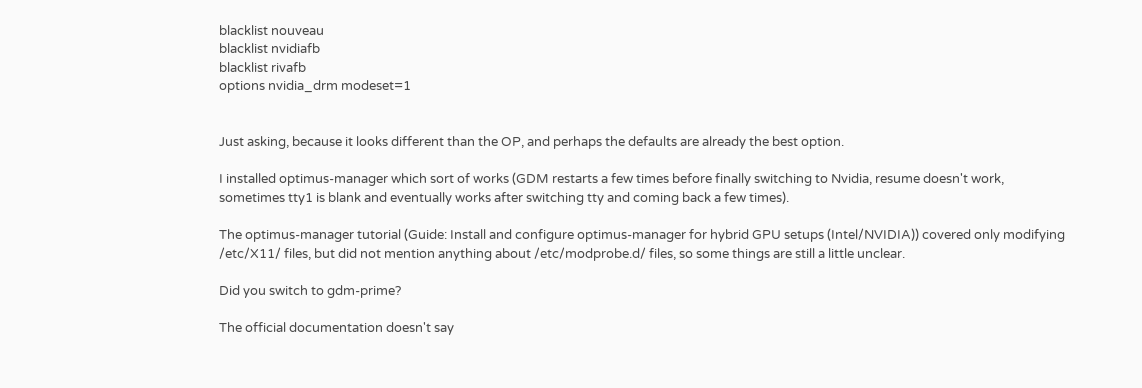blacklist nouveau
blacklist nvidiafb
blacklist rivafb
options nvidia_drm modeset=1


Just asking, because it looks different than the OP, and perhaps the defaults are already the best option.

I installed optimus-manager which sort of works (GDM restarts a few times before finally switching to Nvidia, resume doesn't work, sometimes tty1 is blank and eventually works after switching tty and coming back a few times).

The optimus-manager tutorial (Guide: Install and configure optimus-manager for hybrid GPU setups (Intel/NVIDIA)) covered only modifying /etc/X11/ files, but did not mention anything about /etc/modprobe.d/ files, so some things are still a little unclear.

Did you switch to gdm-prime?

The official documentation doesn't say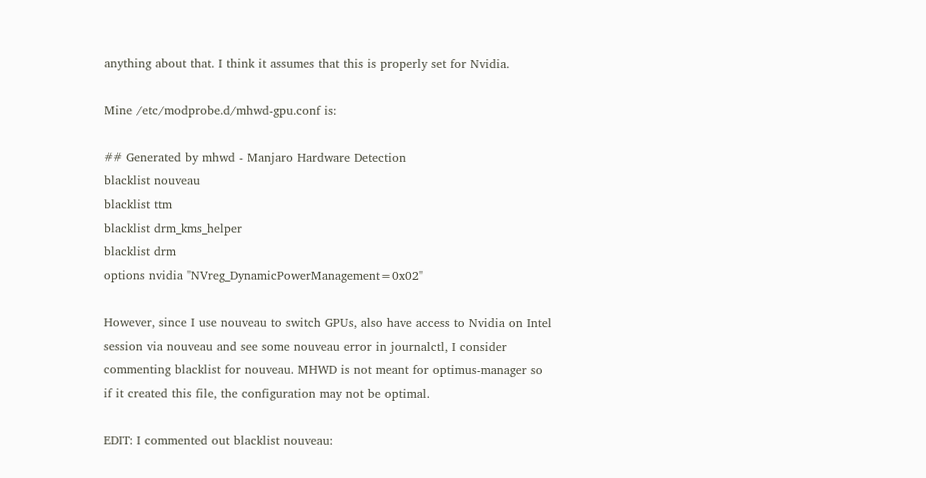anything about that. I think it assumes that this is properly set for Nvidia.

Mine /etc/modprobe.d/mhwd-gpu.conf is:

## Generated by mhwd - Manjaro Hardware Detection
blacklist nouveau
blacklist ttm
blacklist drm_kms_helper
blacklist drm
options nvidia "NVreg_DynamicPowerManagement=0x02"

However, since I use nouveau to switch GPUs, also have access to Nvidia on Intel session via nouveau and see some nouveau error in journalctl, I consider commenting blacklist for nouveau. MHWD is not meant for optimus-manager so if it created this file, the configuration may not be optimal.

EDIT: I commented out blacklist nouveau: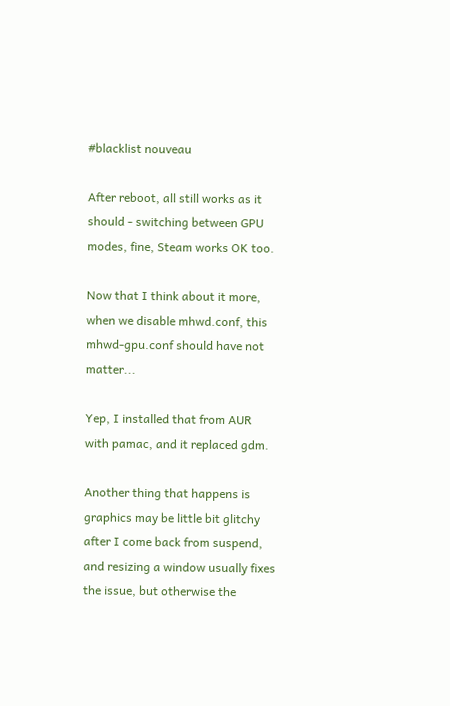#blacklist nouveau

After reboot, all still works as it should - switching between GPU modes, fine, Steam works OK too.

Now that I think about it more, when we disable mhwd.conf, this mhwd-gpu.conf should have not matter...

Yep, I installed that from AUR with pamac, and it replaced gdm.

Another thing that happens is graphics may be little bit glitchy after I come back from suspend, and resizing a window usually fixes the issue, but otherwise the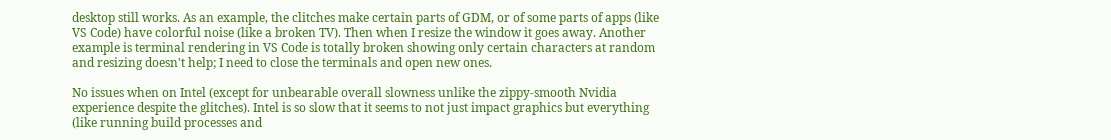desktop still works. As an example, the clitches make certain parts of GDM, or of some parts of apps (like VS Code) have colorful noise (like a broken TV). Then when I resize the window it goes away. Another example is terminal rendering in VS Code is totally broken showing only certain characters at random and resizing doesn't help; I need to close the terminals and open new ones.

No issues when on Intel (except for unbearable overall slowness unlike the zippy-smooth Nvidia experience despite the glitches). Intel is so slow that it seems to not just impact graphics but everything (like running build processes and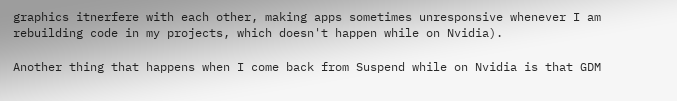graphics itnerfere with each other, making apps sometimes unresponsive whenever I am rebuilding code in my projects, which doesn't happen while on Nvidia).

Another thing that happens when I come back from Suspend while on Nvidia is that GDM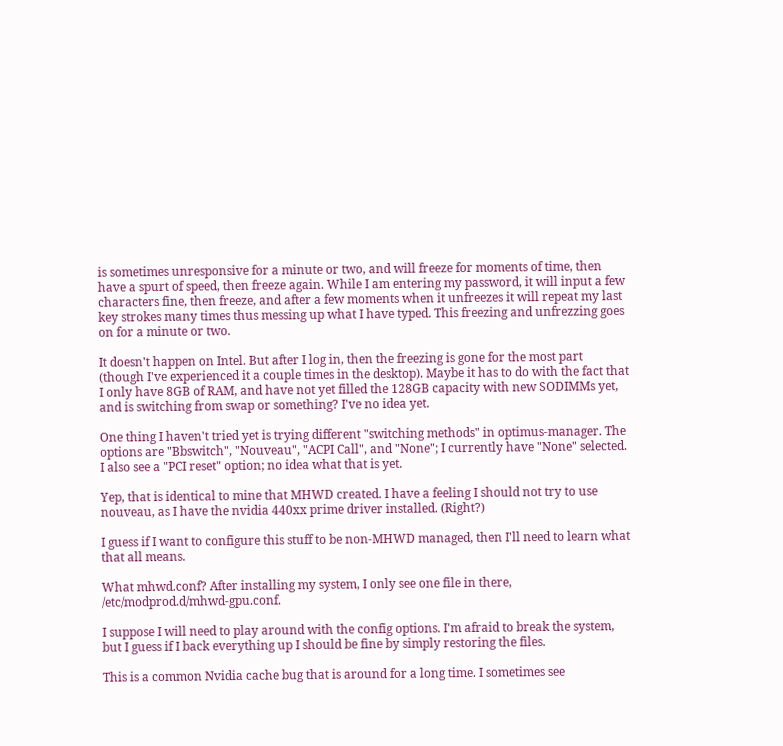is sometimes unresponsive for a minute or two, and will freeze for moments of time, then have a spurt of speed, then freeze again. While I am entering my password, it will input a few characters fine, then freeze, and after a few moments when it unfreezes it will repeat my last key strokes many times thus messing up what I have typed. This freezing and unfrezzing goes on for a minute or two.

It doesn't happen on Intel. But after I log in, then the freezing is gone for the most part (though I've experienced it a couple times in the desktop). Maybe it has to do with the fact that I only have 8GB of RAM, and have not yet filled the 128GB capacity with new SODIMMs yet, and is switching from swap or something? I've no idea yet.

One thing I haven't tried yet is trying different "switching methods" in optimus-manager. The options are "Bbswitch", "Nouveau", "ACPI Call", and "None"; I currently have "None" selected. I also see a "PCI reset" option; no idea what that is yet.

Yep, that is identical to mine that MHWD created. I have a feeling I should not try to use nouveau, as I have the nvidia 440xx prime driver installed. (Right?)

I guess if I want to configure this stuff to be non-MHWD managed, then I'll need to learn what that all means.

What mhwd.conf? After installing my system, I only see one file in there, /etc/modprod.d/mhwd-gpu.conf.

I suppose I will need to play around with the config options. I'm afraid to break the system, but I guess if I back everything up I should be fine by simply restoring the files.

This is a common Nvidia cache bug that is around for a long time. I sometimes see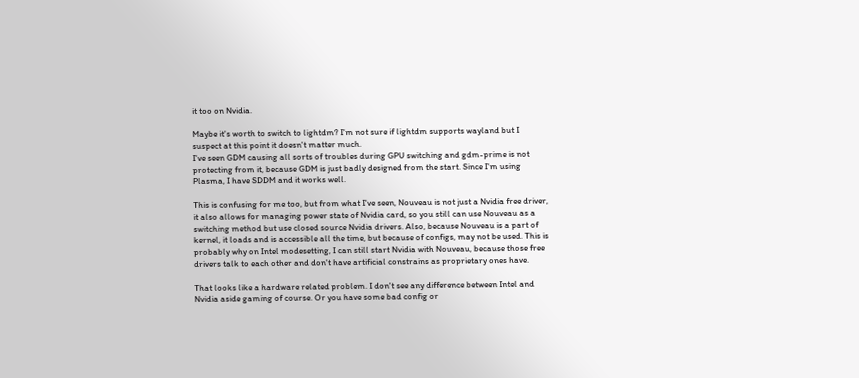it too on Nvidia.

Maybe it's worth to switch to lightdm? I'm not sure if lightdm supports wayland but I suspect at this point it doesn't matter much.
I've seen GDM causing all sorts of troubles during GPU switching and gdm-prime is not protecting from it, because GDM is just badly designed from the start. Since I'm using Plasma, I have SDDM and it works well.

This is confusing for me too, but from what I've seen, Nouveau is not just a Nvidia free driver, it also allows for managing power state of Nvidia card, so you still can use Nouveau as a switching method but use closed source Nvidia drivers. Also, because Nouveau is a part of kernel, it loads and is accessible all the time, but because of configs, may not be used. This is probably why on Intel modesetting, I can still start Nvidia with Nouveau, because those free drivers talk to each other and don't have artificial constrains as proprietary ones have.

That looks like a hardware related problem. I don't see any difference between Intel and Nvidia aside gaming of course. Or you have some bad config or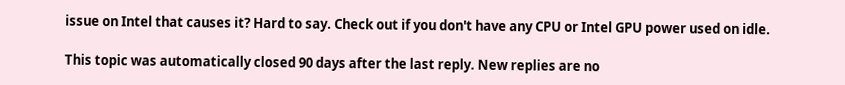issue on Intel that causes it? Hard to say. Check out if you don't have any CPU or Intel GPU power used on idle.

This topic was automatically closed 90 days after the last reply. New replies are no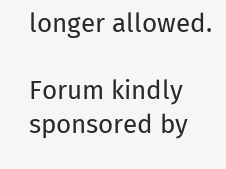longer allowed.

Forum kindly sponsored by